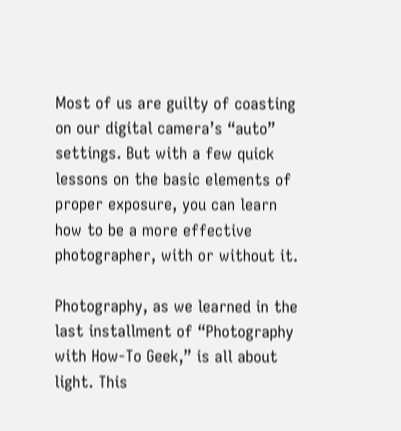Most of us are guilty of coasting on our digital camera’s “auto” settings. But with a few quick lessons on the basic elements of proper exposure, you can learn how to be a more effective photographer, with or without it.

Photography, as we learned in the last installment of “Photography with How-To Geek,” is all about light. This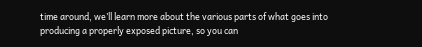time around, we’ll learn more about the various parts of what goes into producing a properly exposed picture, so you can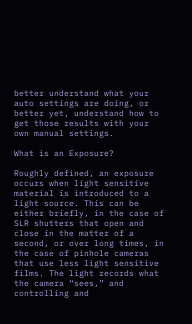better understand what your auto settings are doing, or better yet, understand how to get those results with your own manual settings.

What is an Exposure?

Roughly defined, an exposure occurs when light sensitive material is introduced to a light source. This can be either briefly, in the case of SLR shutters that open and close in the matter of a second, or over long times, in the case of pinhole cameras that use less light sensitive films. The light records what the camera “sees,” and controlling and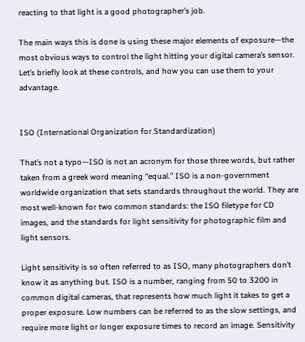reacting to that light is a good photographer’s job.

The main ways this is done is using these major elements of exposure—the most obvious ways to control the light hitting your digital camera’s sensor. Let’s briefly look at these controls, and how you can use them to your advantage.


ISO (International Organization for Standardization)

That’s not a typo—ISO is not an acronym for those three words, but rather taken from a greek word meaning “equal.” ISO is a non-government worldwide organization that sets standards throughout the world. They are most well-known for two common standards: the ISO filetype for CD images, and the standards for light sensitivity for photographic film and light sensors.

Light sensitivity is so often referred to as ISO, many photographers don’t know it as anything but. ISO is a number, ranging from 50 to 3200 in common digital cameras, that represents how much light it takes to get a proper exposure. Low numbers can be referred to as the slow settings, and require more light or longer exposure times to record an image. Sensitivity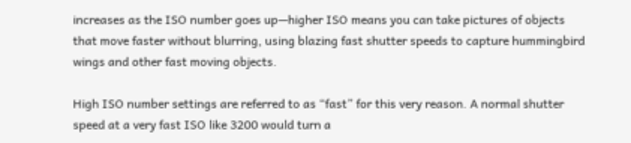increases as the ISO number goes up—higher ISO means you can take pictures of objects that move faster without blurring, using blazing fast shutter speeds to capture hummingbird wings and other fast moving objects.

High ISO number settings are referred to as “fast” for this very reason. A normal shutter speed at a very fast ISO like 3200 would turn a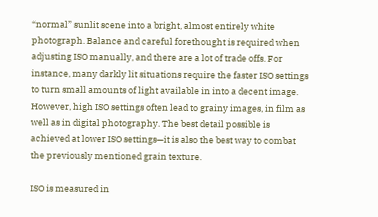“normal” sunlit scene into a bright, almost entirely white photograph. Balance and careful forethought is required when adjusting ISO manually, and there are a lot of trade offs. For instance, many darkly lit situations require the faster ISO settings to turn small amounts of light available in into a decent image. However, high ISO settings often lead to grainy images, in film as well as in digital photography. The best detail possible is achieved at lower ISO settings—it is also the best way to combat the previously mentioned grain texture.

ISO is measured in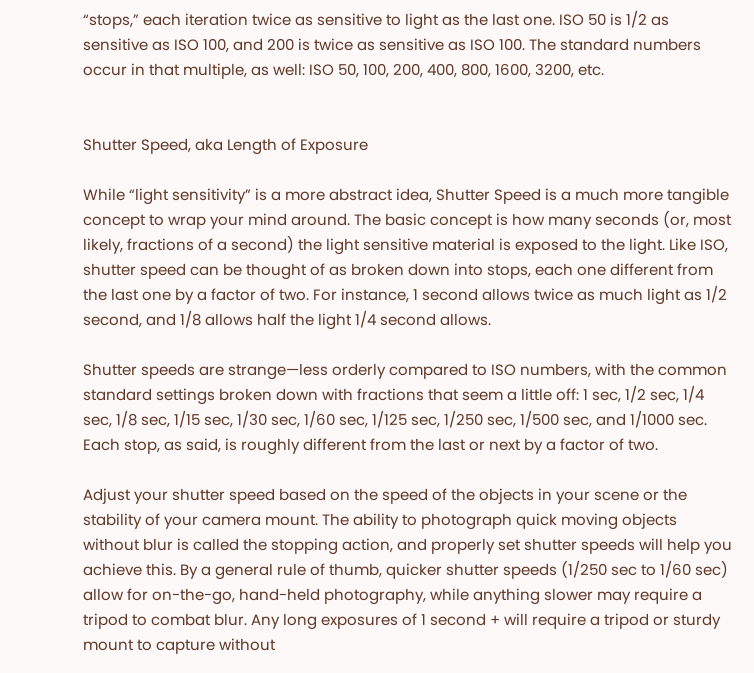“stops,” each iteration twice as sensitive to light as the last one. ISO 50 is 1/2 as sensitive as ISO 100, and 200 is twice as sensitive as ISO 100. The standard numbers occur in that multiple, as well: ISO 50, 100, 200, 400, 800, 1600, 3200, etc.


Shutter Speed, aka Length of Exposure

While “light sensitivity” is a more abstract idea, Shutter Speed is a much more tangible concept to wrap your mind around. The basic concept is how many seconds (or, most likely, fractions of a second) the light sensitive material is exposed to the light. Like ISO, shutter speed can be thought of as broken down into stops, each one different from the last one by a factor of two. For instance, 1 second allows twice as much light as 1/2 second, and 1/8 allows half the light 1/4 second allows.

Shutter speeds are strange—less orderly compared to ISO numbers, with the common standard settings broken down with fractions that seem a little off: 1 sec, 1/2 sec, 1/4 sec, 1/8 sec, 1/15 sec, 1/30 sec, 1/60 sec, 1/125 sec, 1/250 sec, 1/500 sec, and 1/1000 sec. Each stop, as said, is roughly different from the last or next by a factor of two.

Adjust your shutter speed based on the speed of the objects in your scene or the stability of your camera mount. The ability to photograph quick moving objects without blur is called the stopping action, and properly set shutter speeds will help you achieve this. By a general rule of thumb, quicker shutter speeds (1/250 sec to 1/60 sec) allow for on-the-go, hand-held photography, while anything slower may require a tripod to combat blur. Any long exposures of 1 second + will require a tripod or sturdy mount to capture without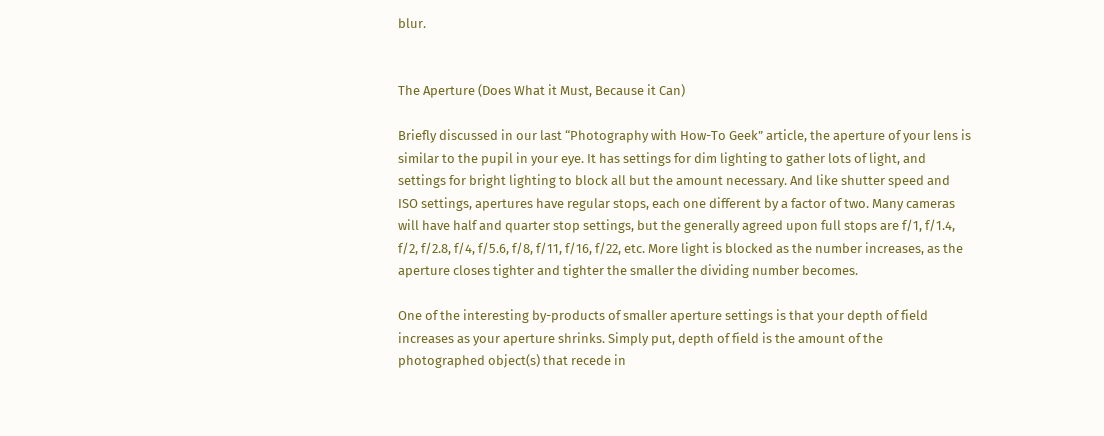blur.


The Aperture (Does What it Must, Because it Can)

Briefly discussed in our last “Photography with How-To Geek” article, the aperture of your lens is similar to the pupil in your eye. It has settings for dim lighting to gather lots of light, and settings for bright lighting to block all but the amount necessary. And like shutter speed and ISO settings, apertures have regular stops, each one different by a factor of two. Many cameras will have half and quarter stop settings, but the generally agreed upon full stops are f/1, f/1.4, f/2, f/2.8, f/4, f/5.6, f/8, f/11, f/16, f/22, etc. More light is blocked as the number increases, as the aperture closes tighter and tighter the smaller the dividing number becomes.

One of the interesting by-products of smaller aperture settings is that your depth of field increases as your aperture shrinks. Simply put, depth of field is the amount of the photographed object(s) that recede in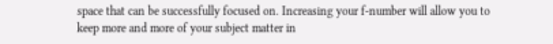space that can be successfully focused on. Increasing your f-number will allow you to keep more and more of your subject matter in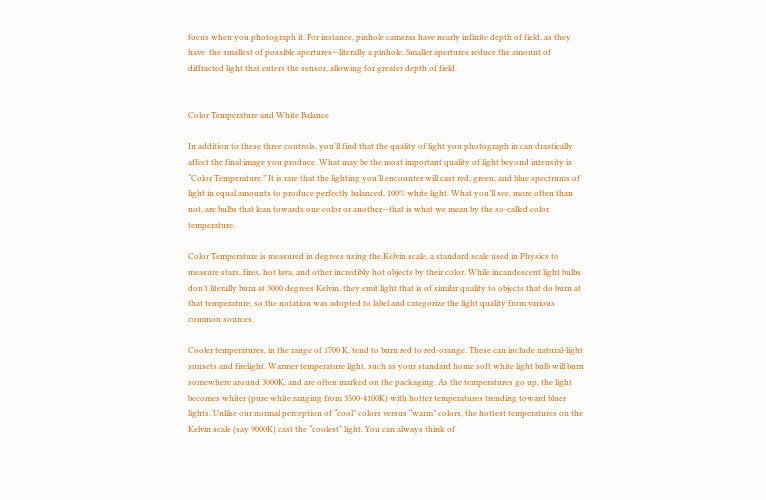focus when you photograph it. For instance, pinhole cameras have nearly infinite depth of field, as they have  the smallest of possible apertures—literally a pinhole. Smaller apertures reduce the amount of diffracted light that enters the sensor, allowing for greater depth of field.


Color Temperature and White Balance

In addition to these three controls, you’ll find that the quality of light you photograph in can drastically affect the final image you produce. What may be the most important quality of light beyond intensity is “Color Temperature.” It is rare that the lighting you’ll encounter will cast red, green, and blue spectrums of light in equal amounts to produce perfectly balanced, 100% white light. What you’ll see, more often than not, are bulbs that lean towards one color or another—that is what we mean by the so-called color temperature.

Color Temperature is measured in degrees using the Kelvin scale, a standard scale used in Physics to measure stars, fires, hot lava, and other incredibly hot objects by their color. While incandescent light bulbs don’t literally burn at 3000 degrees Kelvin, they emit light that is of similar quality to objects that do burn at that temperature, so the notation was adopted to label and categorize the light quality from various common sources.

Cooler temperatures, in the range of 1700 K, tend to burn red to red-orange. These can include natural-light sunsets and firelight. Warmer temperature light, such as your standard home soft white light bulb will burn somewhere around 3000K, and are often marked on the packaging. As the temperatures go up, the light becomes whiter (pure white ranging from 3500-4100K) with hotter temperatures trending toward bluer lights. Unlike our normal perception of “cool” colors versus “warm” colors, the hottest temperatures on the Kelvin scale (say 9000K) cast the “coolest” light. You can always think of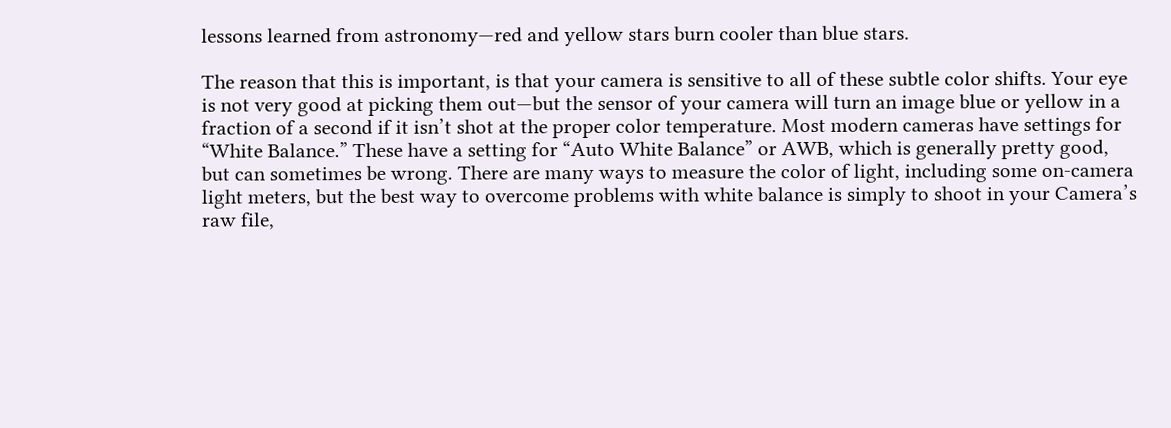lessons learned from astronomy—red and yellow stars burn cooler than blue stars.

The reason that this is important, is that your camera is sensitive to all of these subtle color shifts. Your eye is not very good at picking them out—but the sensor of your camera will turn an image blue or yellow in a fraction of a second if it isn’t shot at the proper color temperature. Most modern cameras have settings for “White Balance.” These have a setting for “Auto White Balance” or AWB, which is generally pretty good, but can sometimes be wrong. There are many ways to measure the color of light, including some on-camera light meters, but the best way to overcome problems with white balance is simply to shoot in your Camera’s raw file,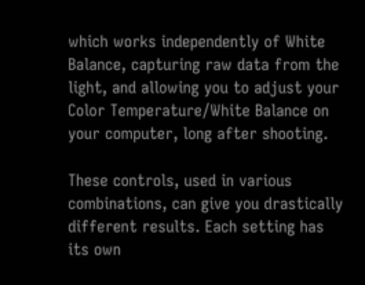which works independently of White Balance, capturing raw data from the light, and allowing you to adjust your Color Temperature/White Balance on your computer, long after shooting.

These controls, used in various combinations, can give you drastically different results. Each setting has its own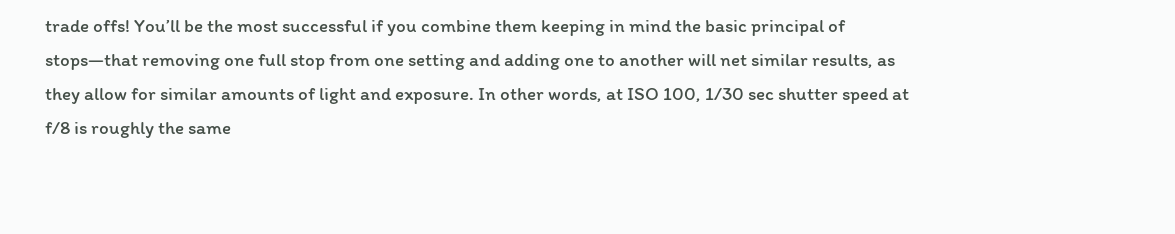trade offs! You’ll be the most successful if you combine them keeping in mind the basic principal of stops—that removing one full stop from one setting and adding one to another will net similar results, as they allow for similar amounts of light and exposure. In other words, at ISO 100, 1/30 sec shutter speed at f/8 is roughly the same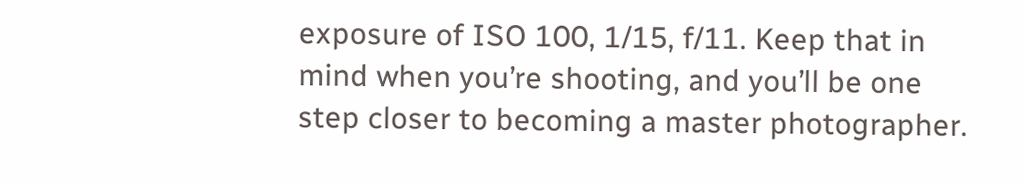exposure of ISO 100, 1/15, f/11. Keep that in mind when you’re shooting, and you’ll be one step closer to becoming a master photographer.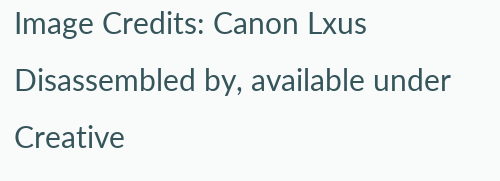Image Credits: Canon Lxus Disassembled by, available under Creative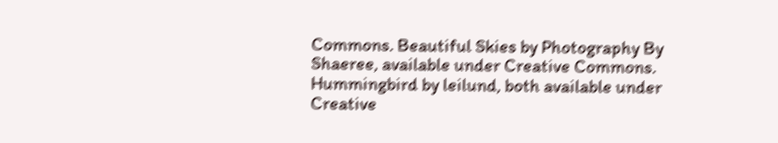Commons. Beautiful Skies by Photography By Shaeree, available under Creative Commons. Hummingbird by leilund, both available under Creative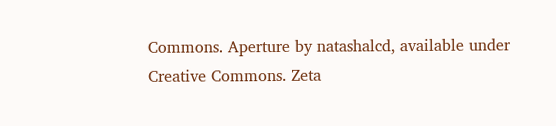Commons. Aperture by natashalcd, available under Creative Commons. Zeta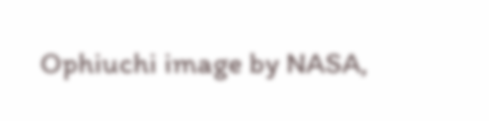Ophiuchi image by NASA,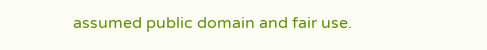assumed public domain and fair use.